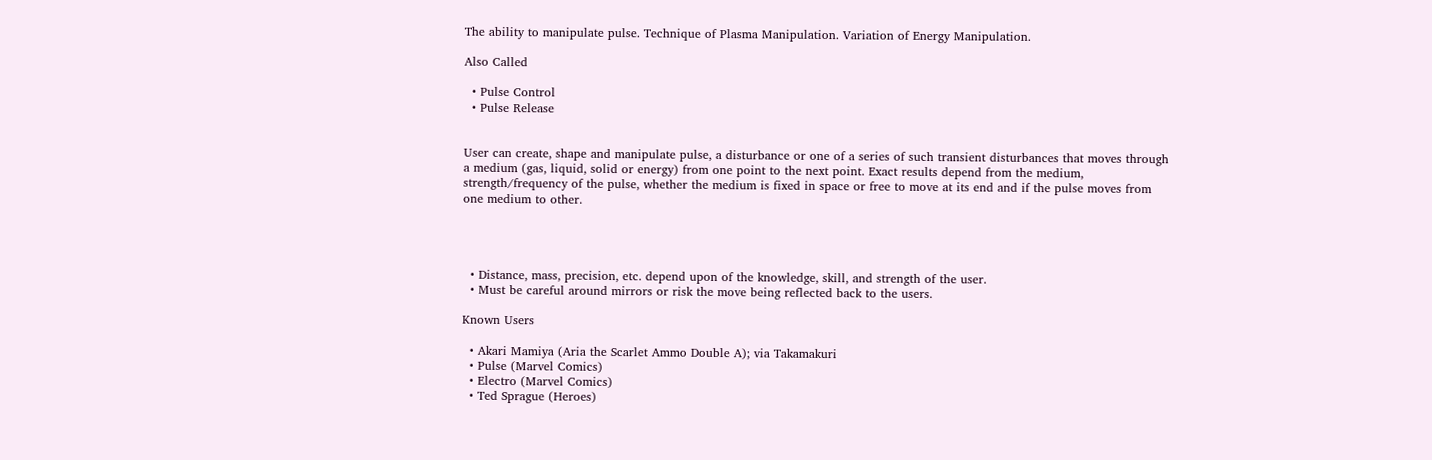The ability to manipulate pulse. Technique of Plasma Manipulation. Variation of Energy Manipulation.

Also Called

  • Pulse Control
  • Pulse Release


User can create, shape and manipulate pulse, a disturbance or one of a series of such transient disturbances that moves through a medium (gas, liquid, solid or energy) from one point to the next point. Exact results depend from the medium, strength/frequency of the pulse, whether the medium is fixed in space or free to move at its end and if the pulse moves from one medium to other.




  • Distance, mass, precision, etc. depend upon of the knowledge, skill, and strength of the user.
  • Must be careful around mirrors or risk the move being reflected back to the users.

Known Users

  • Akari Mamiya (Aria the Scarlet Ammo Double A); via Takamakuri
  • Pulse (Marvel Comics)
  • Electro (Marvel Comics)
  • Ted Sprague (Heroes)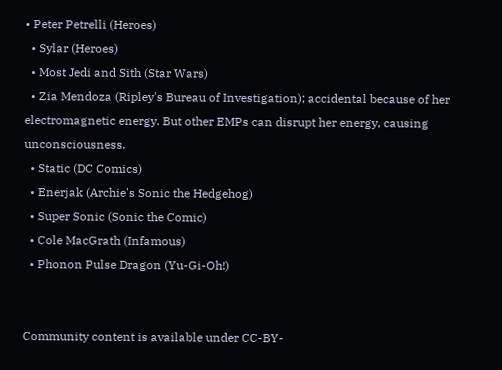• Peter Petrelli (Heroes)
  • Sylar (Heroes)
  • Most Jedi and Sith (Star Wars)
  • Zia Mendoza (Ripley's Bureau of Investigation); accidental because of her electromagnetic energy. But other EMPs can disrupt her energy, causing unconsciousness.
  • Static (DC Comics)
  • Enerjak (Archie's Sonic the Hedgehog)
  • Super Sonic (Sonic the Comic)
  • Cole MacGrath (Infamous)
  • Phonon Pulse Dragon (Yu-Gi-Oh!)


Community content is available under CC-BY-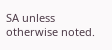SA unless otherwise noted.